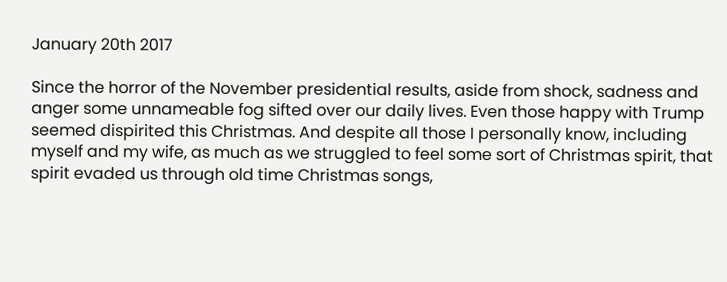January 20th 2017

Since the horror of the November presidential results, aside from shock, sadness and anger some unnameable fog sifted over our daily lives. Even those happy with Trump seemed dispirited this Christmas. And despite all those I personally know, including myself and my wife, as much as we struggled to feel some sort of Christmas spirit, that spirit evaded us through old time Christmas songs,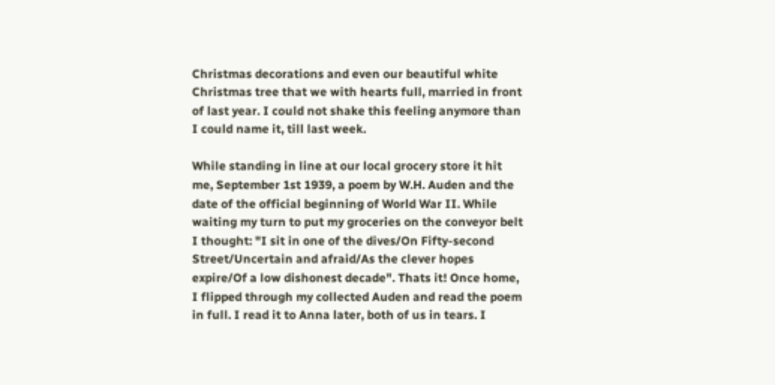Christmas decorations and even our beautiful white Christmas tree that we with hearts full, married in front of last year. I could not shake this feeling anymore than I could name it, till last week.

While standing in line at our local grocery store it hit me, September 1st 1939, a poem by W.H. Auden and the date of the official beginning of World War II. While waiting my turn to put my groceries on the conveyor belt I thought: "I sit in one of the dives/On Fifty-second Street/Uncertain and afraid/As the clever hopes expire/Of a low dishonest decade". Thats it! Once home, I flipped through my collected Auden and read the poem in full. I read it to Anna later, both of us in tears. I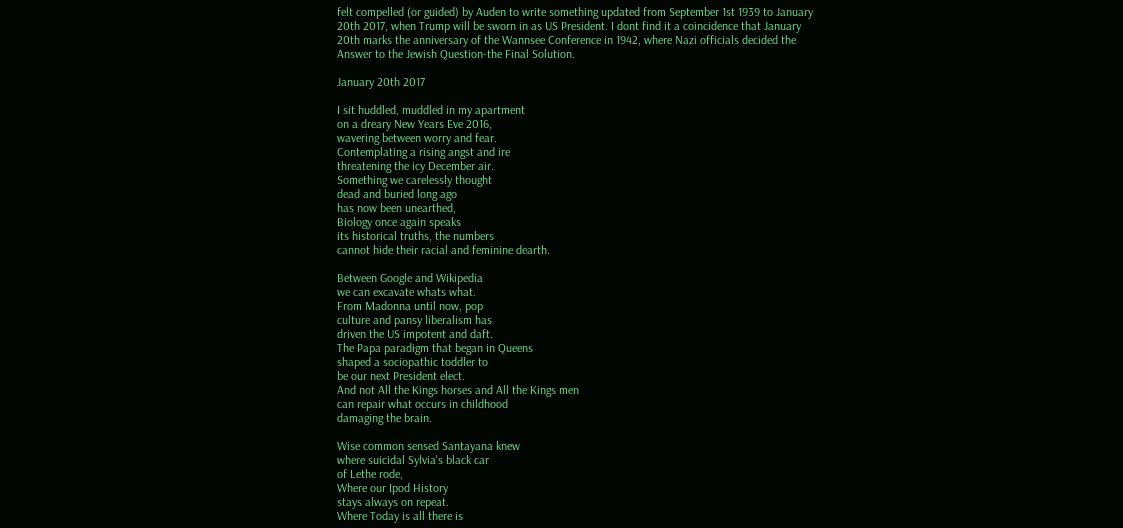felt compelled (or guided) by Auden to write something updated from September 1st 1939 to January 20th 2017, when Trump will be sworn in as US President. I dont find it a coincidence that January 20th marks the anniversary of the Wannsee Conference in 1942, where Nazi officials decided the Answer to the Jewish Question-the Final Solution.

January 20th 2017

I sit huddled, muddled in my apartment
on a dreary New Years Eve 2016,
wavering between worry and fear.
Contemplating a rising angst and ire
threatening the icy December air.
Something we carelessly thought
dead and buried long ago
has now been unearthed,
Biology once again speaks
its historical truths, the numbers
cannot hide their racial and feminine dearth.

Between Google and Wikipedia
we can excavate whats what.
From Madonna until now, pop
culture and pansy liberalism has
driven the US impotent and daft.
The Papa paradigm that began in Queens
shaped a sociopathic toddler to
be our next President elect.
And not All the Kings horses and All the Kings men
can repair what occurs in childhood
damaging the brain.

Wise common sensed Santayana knew
where suicidal Sylvia's black car
of Lethe rode,
Where our Ipod History
stays always on repeat.
Where Today is all there is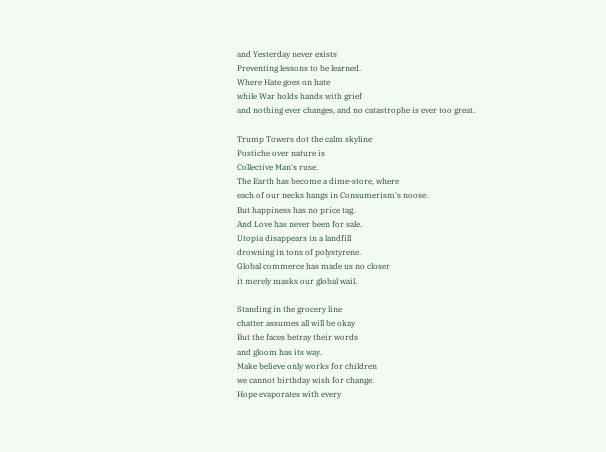and Yesterday never exists
Preventing lessons to be learned.
Where Hate goes on hate
while War holds hands with grief
and nothing ever changes, and no catastrophe is ever too great.

Trump Towers dot the calm skyline
Postiche over nature is
Collective Man's ruse.
The Earth has become a dime-store, where
each of our necks hangs in Consumerism's noose.
But happiness has no price tag.
And Love has never been for sale.
Utopia disappears in a landfill
drowning in tons of polystyrene.
Global commerce has made us no closer
it merely masks our global wail.

Standing in the grocery line
chatter assumes all will be okay
But the faces betray their words
and gloom has its way.
Make believe only works for children
we cannot birthday wish for change.
Hope evaporates with every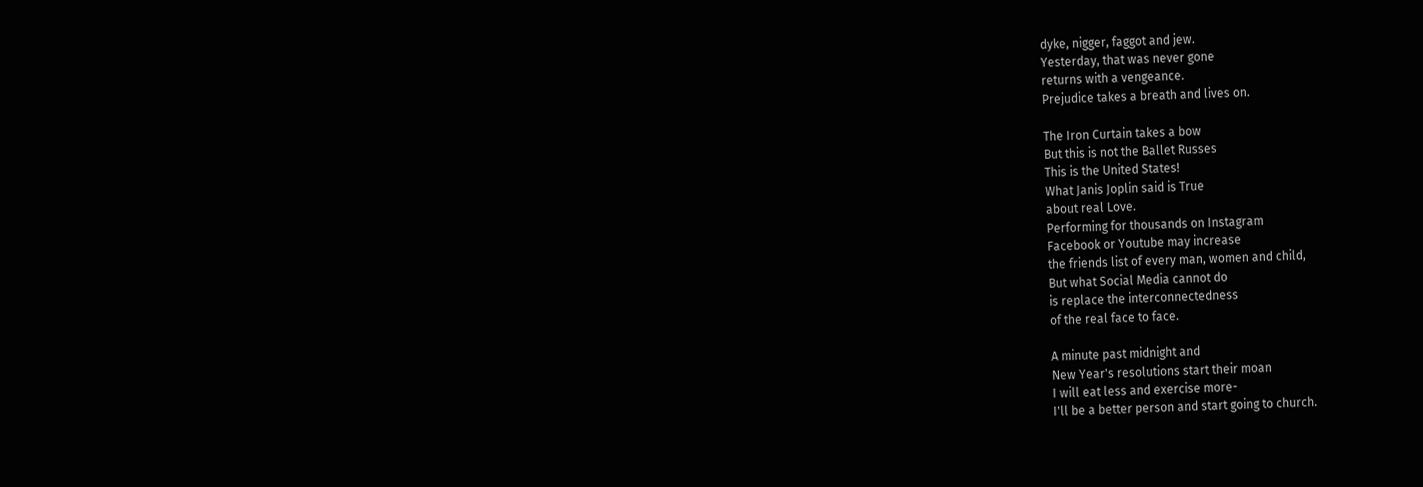dyke, nigger, faggot and jew.
Yesterday, that was never gone
returns with a vengeance.
Prejudice takes a breath and lives on.

The Iron Curtain takes a bow
But this is not the Ballet Russes
This is the United States!
What Janis Joplin said is True
about real Love.
Performing for thousands on Instagram
Facebook or Youtube may increase
the friends list of every man, women and child,
But what Social Media cannot do
is replace the interconnectedness
of the real face to face.

A minute past midnight and
New Year's resolutions start their moan
I will eat less and exercise more-
I'll be a better person and start going to church.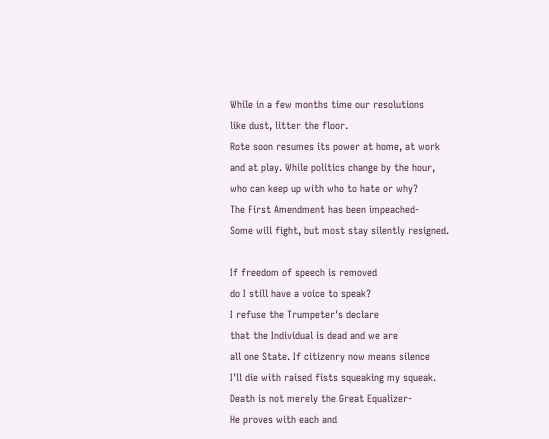While in a few months time our resolutions
like dust, litter the floor.
Rote soon resumes its power at home, at work
and at play. While politics change by the hour,
who can keep up with who to hate or why?
The First Amendment has been impeached-
Some will fight, but most stay silently resigned.

If freedom of speech is removed
do I still have a voice to speak?
I refuse the Trumpeter's declare
that the Individual is dead and we are
all one State. If citizenry now means silence
I'll die with raised fists squeaking my squeak.
Death is not merely the Great Equalizer-
He proves with each and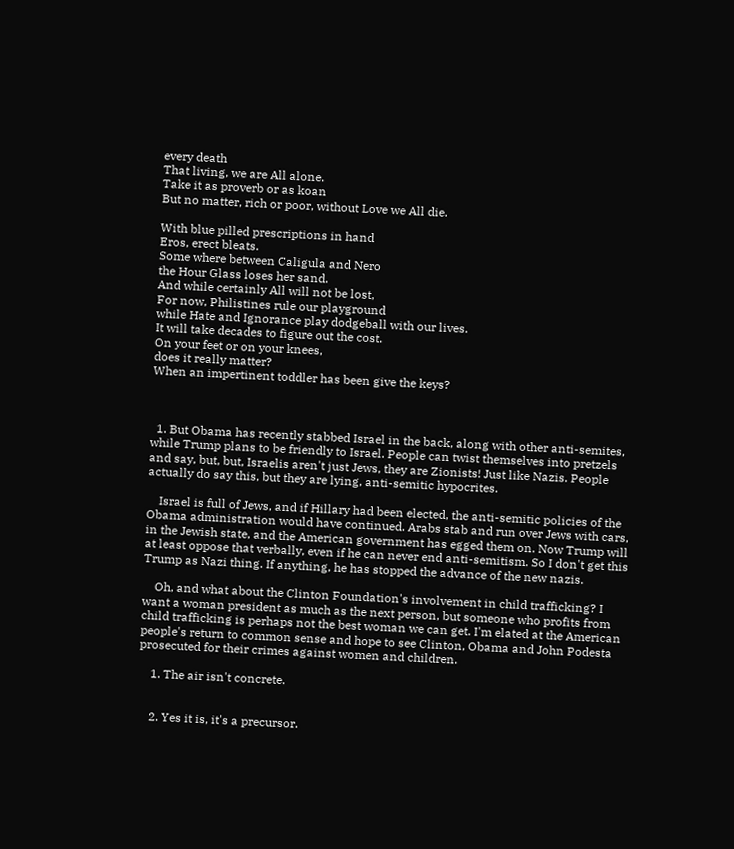every death
That living, we are All alone.
Take it as proverb or as koan
But no matter, rich or poor, without Love we All die.

With blue pilled prescriptions in hand
Eros, erect bleats.
Some where between Caligula and Nero
the Hour Glass loses her sand.
And while certainly All will not be lost,
For now, Philistines rule our playground
while Hate and Ignorance play dodgeball with our lives.
It will take decades to figure out the cost.
On your feet or on your knees,
does it really matter?
When an impertinent toddler has been give the keys?



  1. But Obama has recently stabbed Israel in the back, along with other anti-semites, while Trump plans to be friendly to Israel. People can twist themselves into pretzels and say, but, but, Israelis aren't just Jews, they are Zionists! Just like Nazis. People actually do say this, but they are lying, anti-semitic hypocrites.

    Israel is full of Jews, and if Hillary had been elected, the anti-semitic policies of the Obama administration would have continued. Arabs stab and run over Jews with cars, in the Jewish state, and the American government has egged them on. Now Trump will at least oppose that verbally, even if he can never end anti-semitism. So I don't get this Trump as Nazi thing. If anything, he has stopped the advance of the new nazis.

    Oh, and what about the Clinton Foundation's involvement in child trafficking? I want a woman president as much as the next person, but someone who profits from child trafficking is perhaps not the best woman we can get. I'm elated at the American people's return to common sense and hope to see Clinton, Obama and John Podesta prosecuted for their crimes against women and children.

    1. The air isn't concrete.


    2. Yes it is, it's a precursor.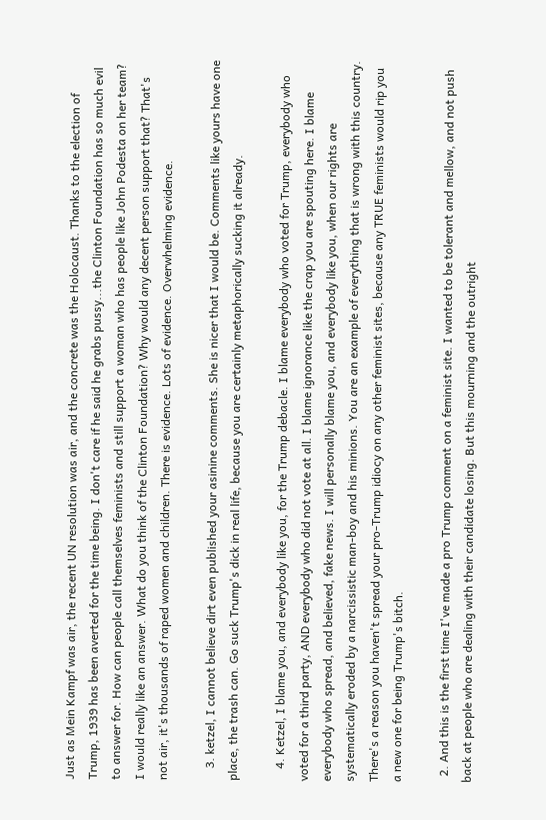Just as Mein Kampf was air, the recent UN resolution was air, and the concrete was the Holocaust. Thanks to the election of Trump, 1939 has been averted for the time being. I don't care if he said he grabs pussy...the Clinton Foundation has so much evil to answer for. How can people call themselves feminists and still support a woman who has people like John Podesta on her team? I would really like an answer. What do you think of the Clinton Foundation? Why would any decent person support that? That's not air, it's thousands of raped women and children. There is evidence. Lots of evidence. Overwhelming evidence.

    3. ketzel, I cannot believe dirt even published your asinine comments. She is nicer that I would be. Comments like yours have one place, the trash can. Go suck Trump's dick in real life, because you are certainly metaphorically sucking it already.

    4. Ketzel, I blame you, and everybody like you, for the Trump debacle. I blame everybody who voted for Trump, everybody who voted for a third party, AND everybody who did not vote at all. I blame ignorance like the crap you are spouting here. I blame everybody who spread, and believed, fake news. I will personally blame you, and everybody like you, when our rights are systematically eroded by a narcissistic man-boy and his minions. You are an example of everything that is wrong with this country. There's a reason you haven't spread your pro-Trump idiocy on any other feminist sites, because any TRUE feminists would rip you a new one for being Trump's bitch.

  2. And this is the first time I've made a pro Trump comment on a feminist site. I wanted to be tolerant and mellow, and not push back at people who are dealing with their candidate losing. But this mourning and the outright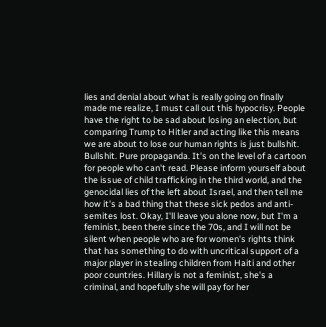lies and denial about what is really going on finally made me realize, I must call out this hypocrisy. People have the right to be sad about losing an election, but comparing Trump to Hitler and acting like this means we are about to lose our human rights is just bullshit. Bullshit. Pure propaganda. It's on the level of a cartoon for people who can't read. Please inform yourself about the issue of child trafficking in the third world, and the genocidal lies of the left about Israel, and then tell me how it's a bad thing that these sick pedos and anti-semites lost. Okay, I'll leave you alone now, but I'm a feminist, been there since the 70s, and I will not be silent when people who are for women's rights think that has something to do with uncritical support of a major player in stealing children from Haiti and other poor countries. Hillary is not a feminist, she's a criminal, and hopefully she will pay for her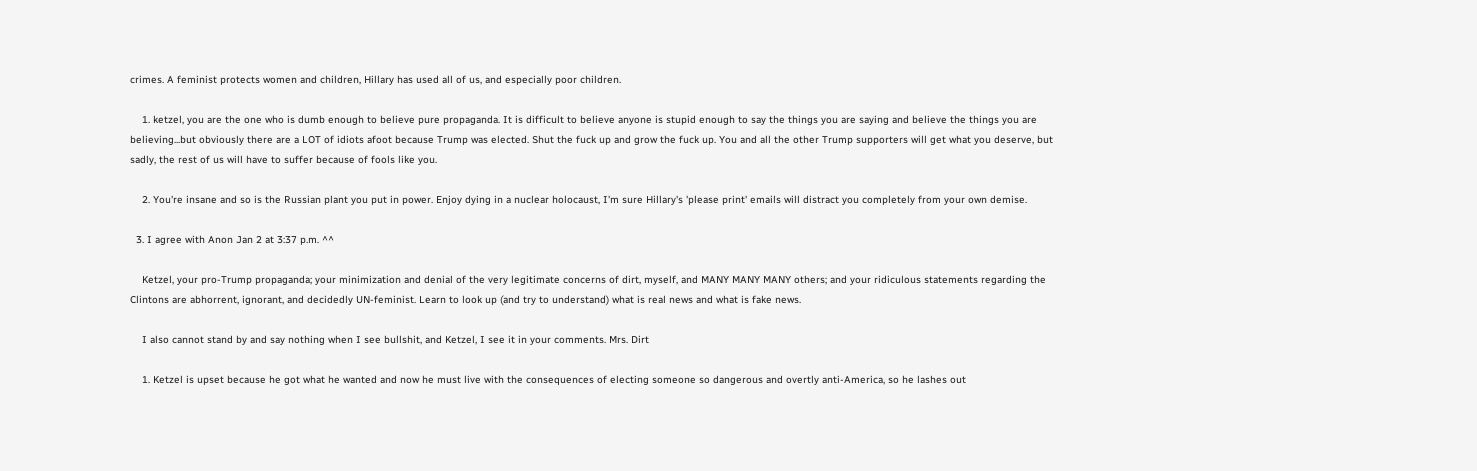crimes. A feminist protects women and children, Hillary has used all of us, and especially poor children.

    1. ketzel, you are the one who is dumb enough to believe pure propaganda. It is difficult to believe anyone is stupid enough to say the things you are saying and believe the things you are believing...but obviously there are a LOT of idiots afoot because Trump was elected. Shut the fuck up and grow the fuck up. You and all the other Trump supporters will get what you deserve, but sadly, the rest of us will have to suffer because of fools like you.

    2. You're insane and so is the Russian plant you put in power. Enjoy dying in a nuclear holocaust, I'm sure Hillary's 'please print' emails will distract you completely from your own demise.

  3. I agree with Anon Jan 2 at 3:37 p.m. ^^

    Ketzel, your pro-Trump propaganda; your minimization and denial of the very legitimate concerns of dirt, myself, and MANY MANY MANY others; and your ridiculous statements regarding the Clintons are abhorrent, ignorant, and decidedly UN-feminist. Learn to look up (and try to understand) what is real news and what is fake news.

    I also cannot stand by and say nothing when I see bullshit, and Ketzel, I see it in your comments. Mrs. Dirt

    1. Ketzel is upset because he got what he wanted and now he must live with the consequences of electing someone so dangerous and overtly anti-America, so he lashes out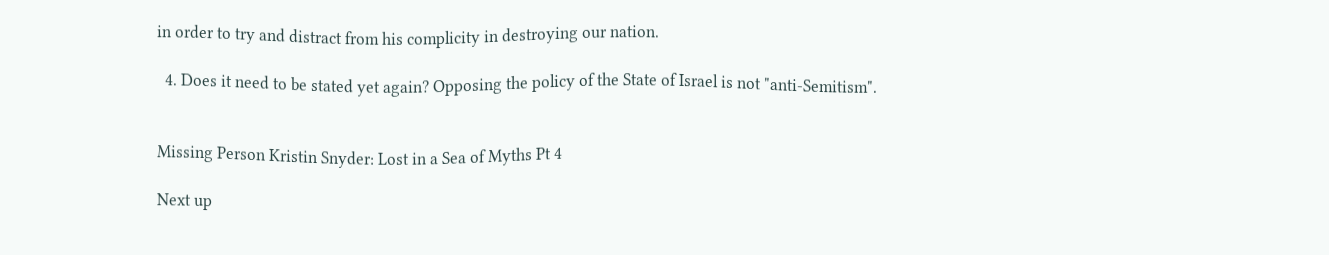in order to try and distract from his complicity in destroying our nation.

  4. Does it need to be stated yet again? Opposing the policy of the State of Israel is not "anti-Semitism".


Missing Person Kristin Snyder: Lost in a Sea of Myths Pt 4

Next up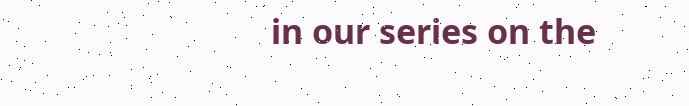in our series on the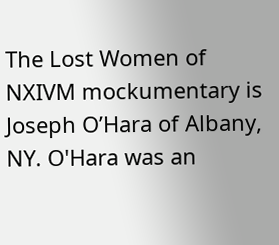The Lost Women of NXIVM mockumentary is Joseph O’Hara of Albany, NY. O'Hara was an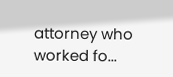attorney who worked fo...